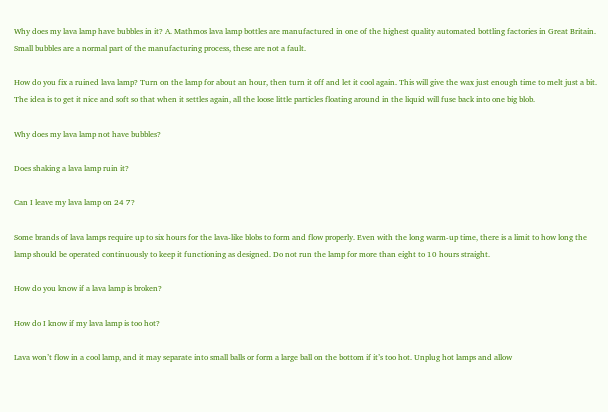Why does my lava lamp have bubbles in it? A. Mathmos lava lamp bottles are manufactured in one of the highest quality automated bottling factories in Great Britain. Small bubbles are a normal part of the manufacturing process, these are not a fault.

How do you fix a ruined lava lamp? Turn on the lamp for about an hour, then turn it off and let it cool again. This will give the wax just enough time to melt just a bit. The idea is to get it nice and soft so that when it settles again, all the loose little particles floating around in the liquid will fuse back into one big blob.

Why does my lava lamp not have bubbles?

Does shaking a lava lamp ruin it?

Can I leave my lava lamp on 24 7?

Some brands of lava lamps require up to six hours for the lava-like blobs to form and flow properly. Even with the long warm-up time, there is a limit to how long the lamp should be operated continuously to keep it functioning as designed. Do not run the lamp for more than eight to 10 hours straight.

How do you know if a lava lamp is broken?

How do I know if my lava lamp is too hot?

Lava won’t flow in a cool lamp, and it may separate into small balls or form a large ball on the bottom if it’s too hot. Unplug hot lamps and allow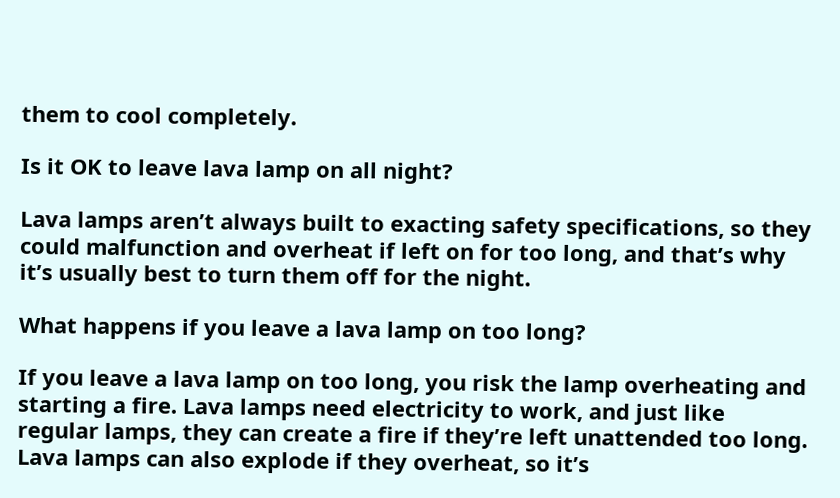them to cool completely.

Is it OK to leave lava lamp on all night?

Lava lamps aren’t always built to exacting safety specifications, so they could malfunction and overheat if left on for too long, and that’s why it’s usually best to turn them off for the night.

What happens if you leave a lava lamp on too long?

If you leave a lava lamp on too long, you risk the lamp overheating and starting a fire. Lava lamps need electricity to work, and just like regular lamps, they can create a fire if they’re left unattended too long. Lava lamps can also explode if they overheat, so it’s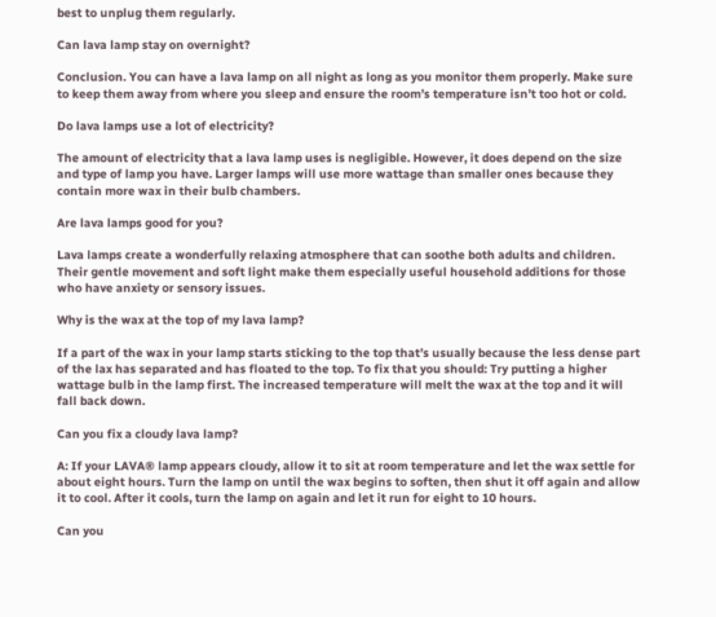best to unplug them regularly.

Can lava lamp stay on overnight?

Conclusion. You can have a lava lamp on all night as long as you monitor them properly. Make sure to keep them away from where you sleep and ensure the room’s temperature isn’t too hot or cold.

Do lava lamps use a lot of electricity?

The amount of electricity that a lava lamp uses is negligible. However, it does depend on the size and type of lamp you have. Larger lamps will use more wattage than smaller ones because they contain more wax in their bulb chambers.

Are lava lamps good for you?

Lava lamps create a wonderfully relaxing atmosphere that can soothe both adults and children. Their gentle movement and soft light make them especially useful household additions for those who have anxiety or sensory issues.

Why is the wax at the top of my lava lamp?

If a part of the wax in your lamp starts sticking to the top that’s usually because the less dense part of the lax has separated and has floated to the top. To fix that you should: Try putting a higher wattage bulb in the lamp first. The increased temperature will melt the wax at the top and it will fall back down.

Can you fix a cloudy lava lamp?

A: If your LAVA® lamp appears cloudy, allow it to sit at room temperature and let the wax settle for about eight hours. Turn the lamp on until the wax begins to soften, then shut it off again and allow it to cool. After it cools, turn the lamp on again and let it run for eight to 10 hours.

Can you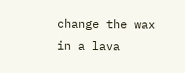change the wax in a lava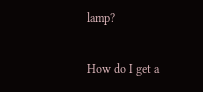lamp?

How do I get a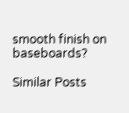smooth finish on baseboards?

Similar Posts